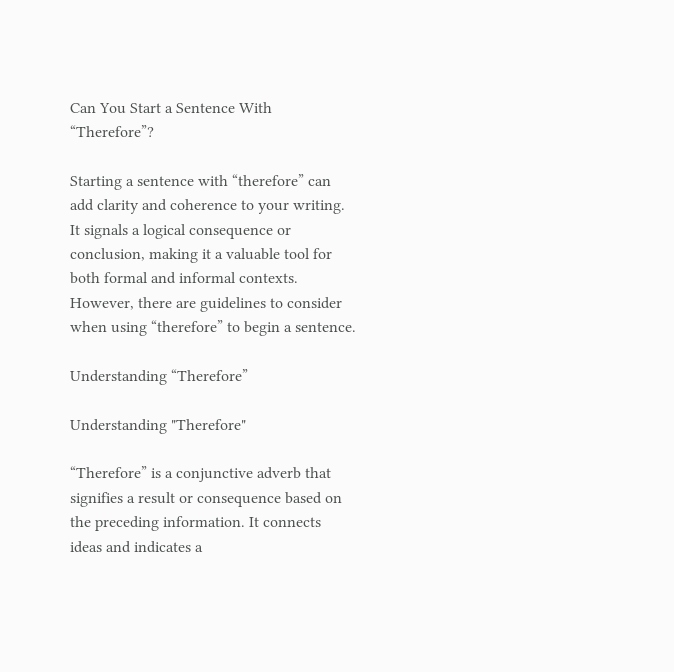Can You Start a Sentence With “Therefore”?

Starting a sentence with “therefore” can add clarity and coherence to your writing. It signals a logical consequence or conclusion, making it a valuable tool for both formal and informal contexts. However, there are guidelines to consider when using “therefore” to begin a sentence.

Understanding “Therefore”

Understanding "Therefore"

“Therefore” is a conjunctive adverb that signifies a result or consequence based on the preceding information. It connects ideas and indicates a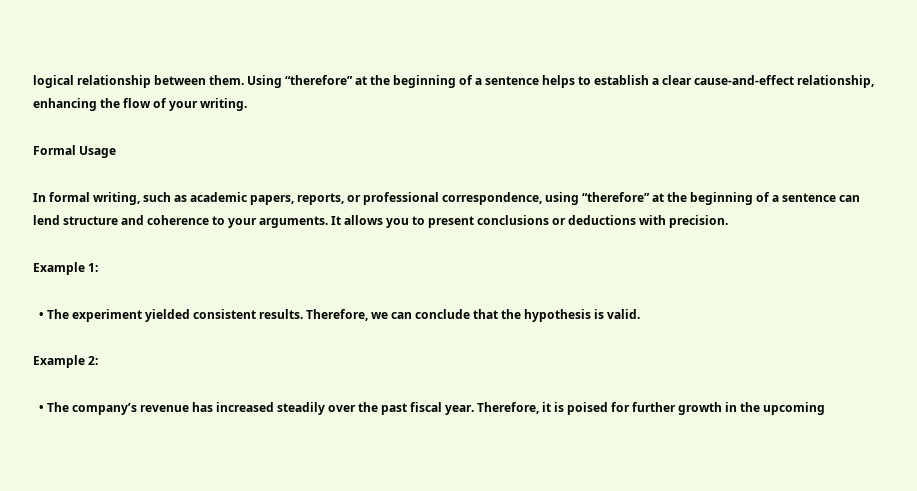logical relationship between them. Using “therefore” at the beginning of a sentence helps to establish a clear cause-and-effect relationship, enhancing the flow of your writing.

Formal Usage

In formal writing, such as academic papers, reports, or professional correspondence, using “therefore” at the beginning of a sentence can lend structure and coherence to your arguments. It allows you to present conclusions or deductions with precision.

Example 1:

  • The experiment yielded consistent results. Therefore, we can conclude that the hypothesis is valid.

Example 2:

  • The company’s revenue has increased steadily over the past fiscal year. Therefore, it is poised for further growth in the upcoming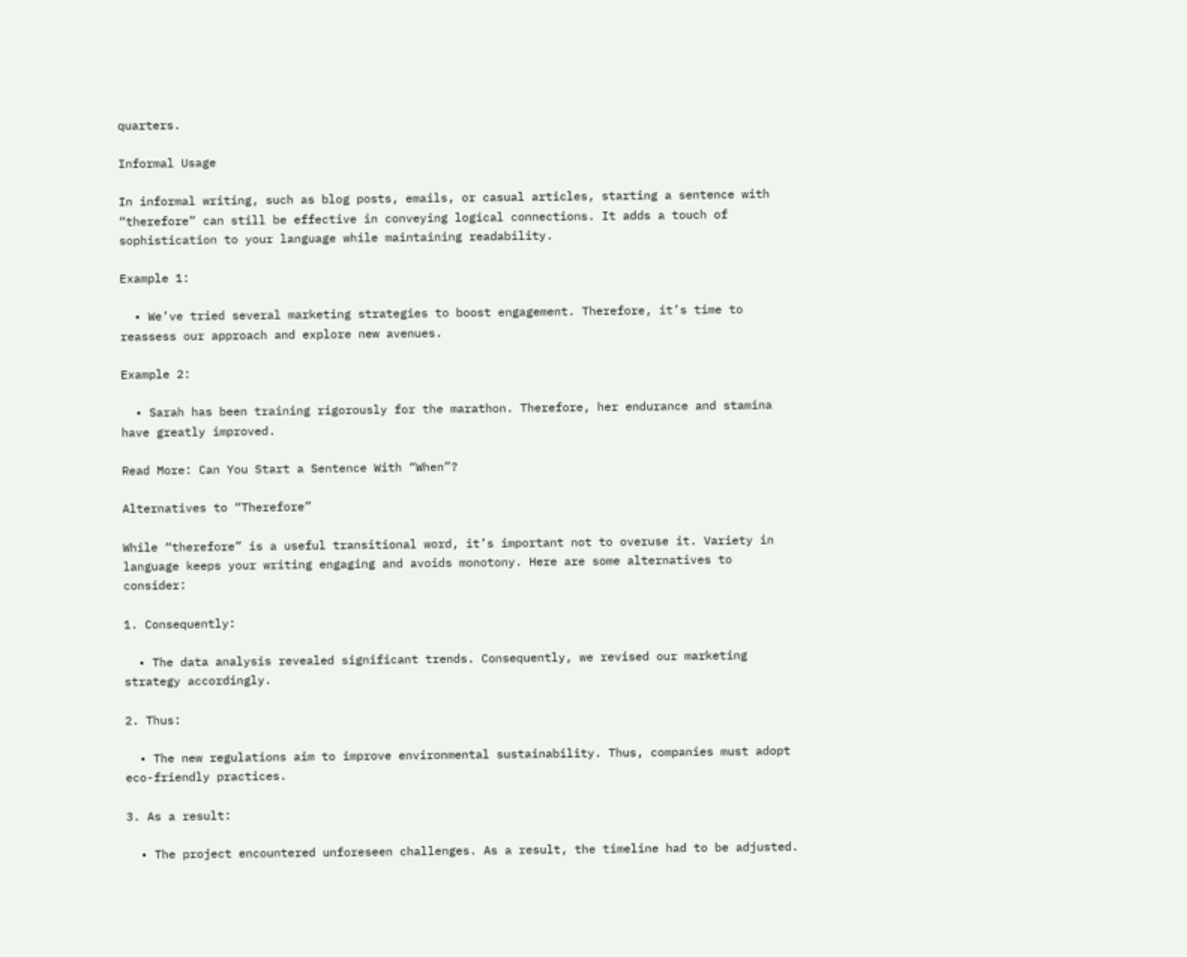quarters.

Informal Usage

In informal writing, such as blog posts, emails, or casual articles, starting a sentence with “therefore” can still be effective in conveying logical connections. It adds a touch of sophistication to your language while maintaining readability.

Example 1:

  • We’ve tried several marketing strategies to boost engagement. Therefore, it’s time to reassess our approach and explore new avenues.

Example 2:

  • Sarah has been training rigorously for the marathon. Therefore, her endurance and stamina have greatly improved.

Read More: Can You Start a Sentence With “When”?

Alternatives to “Therefore”

While “therefore” is a useful transitional word, it’s important not to overuse it. Variety in language keeps your writing engaging and avoids monotony. Here are some alternatives to consider:

1. Consequently:

  • The data analysis revealed significant trends. Consequently, we revised our marketing strategy accordingly.

2. Thus:

  • The new regulations aim to improve environmental sustainability. Thus, companies must adopt eco-friendly practices.

3. As a result:

  • The project encountered unforeseen challenges. As a result, the timeline had to be adjusted.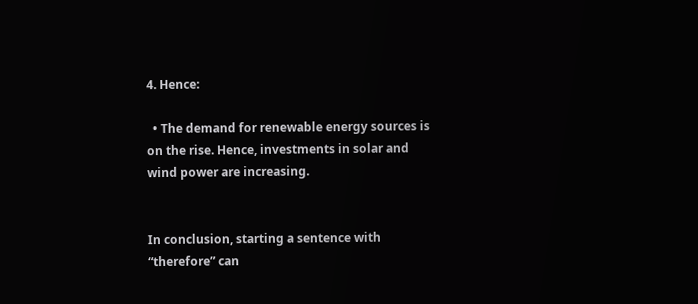4. Hence:

  • The demand for renewable energy sources is on the rise. Hence, investments in solar and wind power are increasing.


In conclusion, starting a sentence with “therefore” can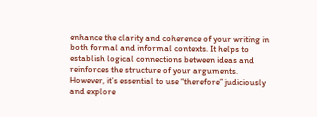enhance the clarity and coherence of your writing in both formal and informal contexts. It helps to establish logical connections between ideas and reinforces the structure of your arguments. However, it’s essential to use “therefore” judiciously and explore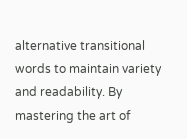alternative transitional words to maintain variety and readability. By mastering the art of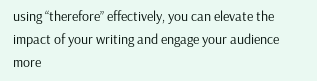using “therefore” effectively, you can elevate the impact of your writing and engage your audience more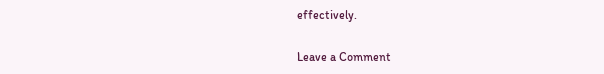effectively.

Leave a Comment